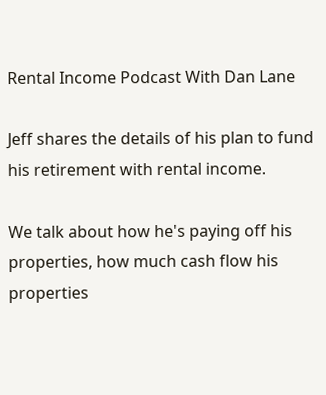Rental Income Podcast With Dan Lane

Jeff shares the details of his plan to fund his retirement with rental income.

We talk about how he's paying off his properties, how much cash flow his properties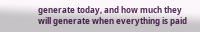generate today, and how much they will generate when everything is paid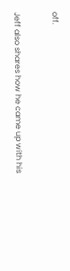off.

Jeff also shares how he came up with his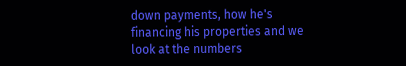down payments, how he's financing his properties and we look at the numbers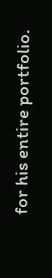for his entire portfolio.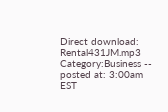Direct download: Rental431JM.mp3
Category:Business -- posted at: 3:00am EST